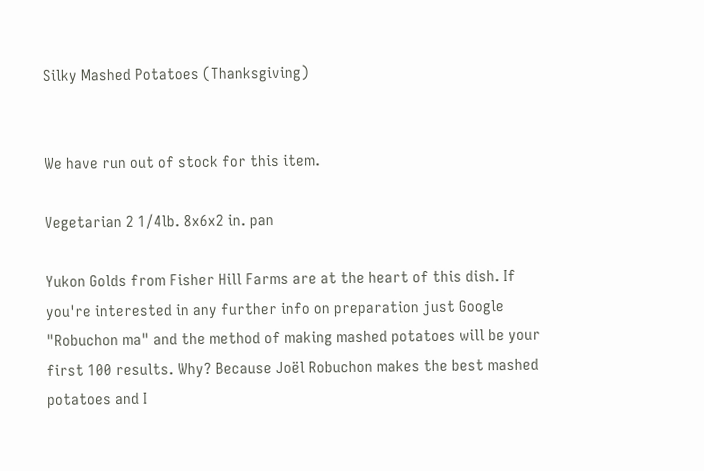Silky Mashed Potatoes (Thanksgiving)


We have run out of stock for this item.

Vegetarian 2 1/4lb. 8x6x2 in. pan

Yukon Golds from Fisher Hill Farms are at the heart of this dish. If you're interested in any further info on preparation just Google "Robuchon ma" and the method of making mashed potatoes will be your first 100 results. Why? Because Joël Robuchon makes the best mashed potatoes and I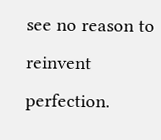see no reason to reinvent perfection.